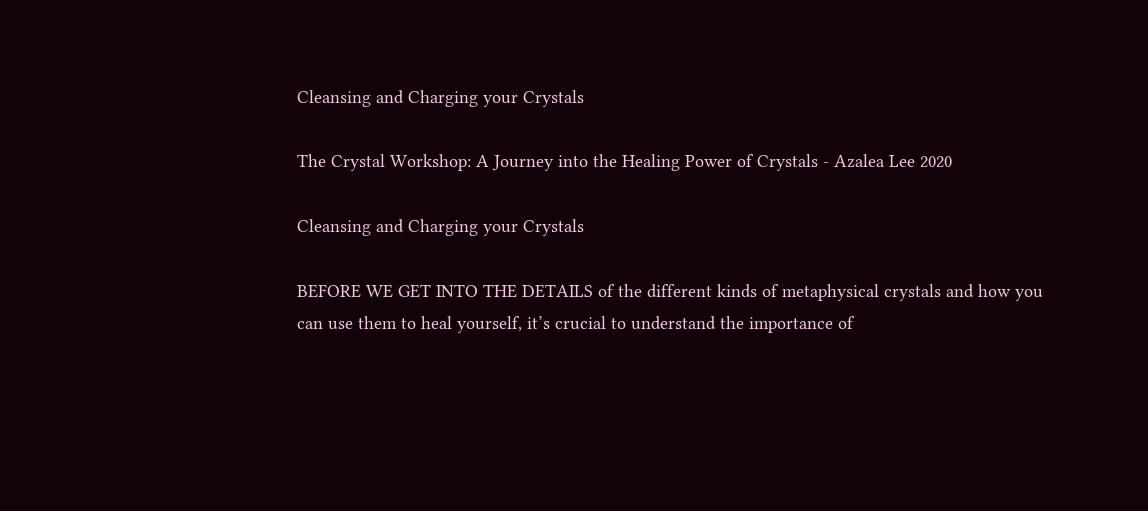Cleansing and Charging your Crystals

The Crystal Workshop: A Journey into the Healing Power of Crystals - Azalea Lee 2020

Cleansing and Charging your Crystals

BEFORE WE GET INTO THE DETAILS of the different kinds of metaphysical crystals and how you can use them to heal yourself, it’s crucial to understand the importance of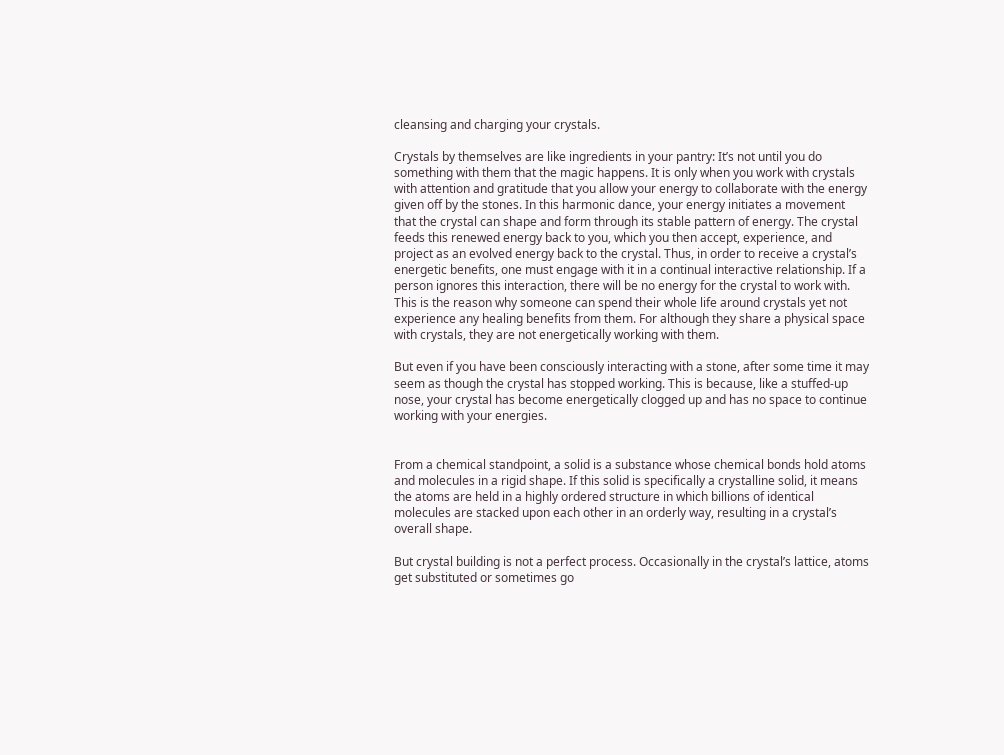cleansing and charging your crystals.

Crystals by themselves are like ingredients in your pantry: It’s not until you do something with them that the magic happens. It is only when you work with crystals with attention and gratitude that you allow your energy to collaborate with the energy given off by the stones. In this harmonic dance, your energy initiates a movement that the crystal can shape and form through its stable pattern of energy. The crystal feeds this renewed energy back to you, which you then accept, experience, and project as an evolved energy back to the crystal. Thus, in order to receive a crystal’s energetic benefits, one must engage with it in a continual interactive relationship. If a person ignores this interaction, there will be no energy for the crystal to work with. This is the reason why someone can spend their whole life around crystals yet not experience any healing benefits from them. For although they share a physical space with crystals, they are not energetically working with them.

But even if you have been consciously interacting with a stone, after some time it may seem as though the crystal has stopped working. This is because, like a stuffed-up nose, your crystal has become energetically clogged up and has no space to continue working with your energies.


From a chemical standpoint, a solid is a substance whose chemical bonds hold atoms and molecules in a rigid shape. If this solid is specifically a crystalline solid, it means the atoms are held in a highly ordered structure in which billions of identical molecules are stacked upon each other in an orderly way, resulting in a crystal’s overall shape.

But crystal building is not a perfect process. Occasionally in the crystal’s lattice, atoms get substituted or sometimes go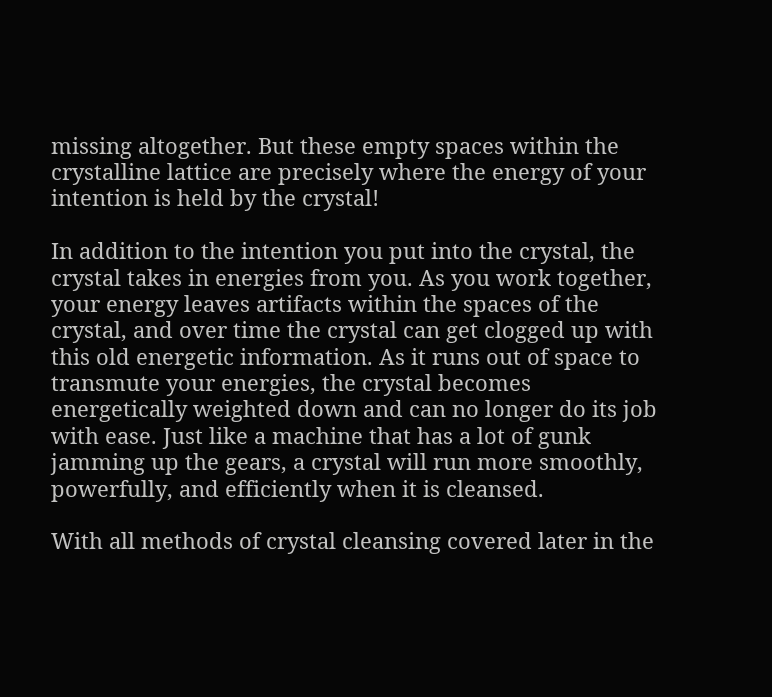missing altogether. But these empty spaces within the crystalline lattice are precisely where the energy of your intention is held by the crystal!

In addition to the intention you put into the crystal, the crystal takes in energies from you. As you work together, your energy leaves artifacts within the spaces of the crystal, and over time the crystal can get clogged up with this old energetic information. As it runs out of space to transmute your energies, the crystal becomes energetically weighted down and can no longer do its job with ease. Just like a machine that has a lot of gunk jamming up the gears, a crystal will run more smoothly, powerfully, and efficiently when it is cleansed.

With all methods of crystal cleansing covered later in the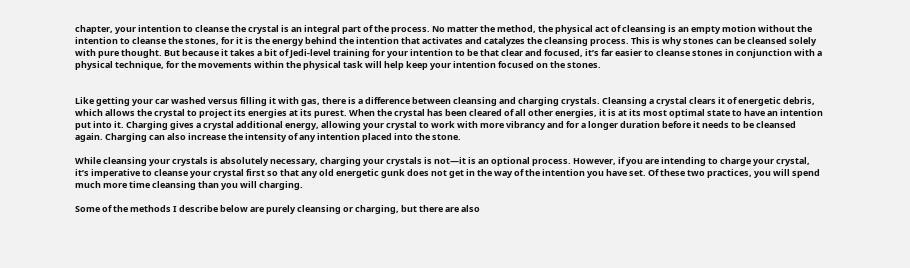chapter, your intention to cleanse the crystal is an integral part of the process. No matter the method, the physical act of cleansing is an empty motion without the intention to cleanse the stones, for it is the energy behind the intention that activates and catalyzes the cleansing process. This is why stones can be cleansed solely with pure thought. But because it takes a bit of Jedi-level training for your intention to be that clear and focused, it’s far easier to cleanse stones in conjunction with a physical technique, for the movements within the physical task will help keep your intention focused on the stones.


Like getting your car washed versus filling it with gas, there is a difference between cleansing and charging crystals. Cleansing a crystal clears it of energetic debris, which allows the crystal to project its energies at its purest. When the crystal has been cleared of all other energies, it is at its most optimal state to have an intention put into it. Charging gives a crystal additional energy, allowing your crystal to work with more vibrancy and for a longer duration before it needs to be cleansed again. Charging can also increase the intensity of any intention placed into the stone.

While cleansing your crystals is absolutely necessary, charging your crystals is not—it is an optional process. However, if you are intending to charge your crystal, it’s imperative to cleanse your crystal first so that any old energetic gunk does not get in the way of the intention you have set. Of these two practices, you will spend much more time cleansing than you will charging.

Some of the methods I describe below are purely cleansing or charging, but there are also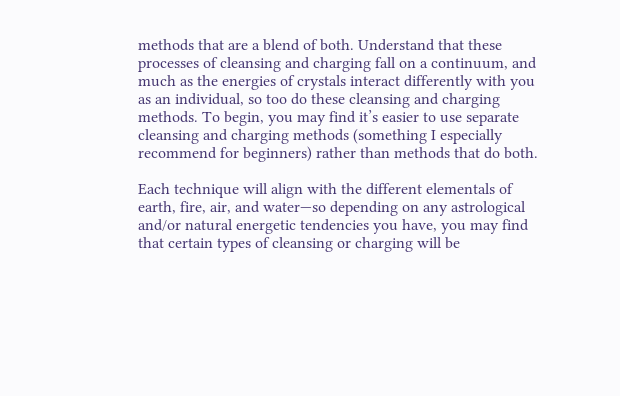methods that are a blend of both. Understand that these processes of cleansing and charging fall on a continuum, and much as the energies of crystals interact differently with you as an individual, so too do these cleansing and charging methods. To begin, you may find it’s easier to use separate cleansing and charging methods (something I especially recommend for beginners) rather than methods that do both.

Each technique will align with the different elementals of earth, fire, air, and water—so depending on any astrological and/or natural energetic tendencies you have, you may find that certain types of cleansing or charging will be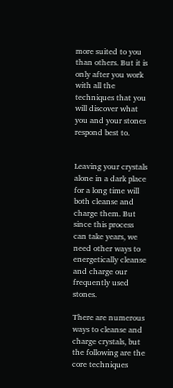more suited to you than others. But it is only after you work with all the techniques that you will discover what you and your stones respond best to.


Leaving your crystals alone in a dark place for a long time will both cleanse and charge them. But since this process can take years, we need other ways to energetically cleanse and charge our frequently used stones.

There are numerous ways to cleanse and charge crystals, but the following are the core techniques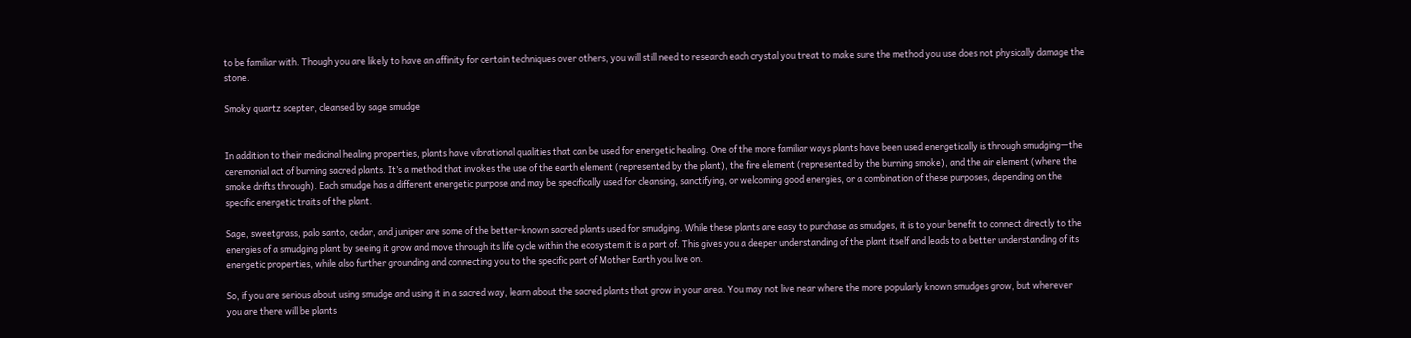to be familiar with. Though you are likely to have an affinity for certain techniques over others, you will still need to research each crystal you treat to make sure the method you use does not physically damage the stone.

Smoky quartz scepter, cleansed by sage smudge


In addition to their medicinal healing properties, plants have vibrational qualities that can be used for energetic healing. One of the more familiar ways plants have been used energetically is through smudging—the ceremonial act of burning sacred plants. It’s a method that invokes the use of the earth element (represented by the plant), the fire element (represented by the burning smoke), and the air element (where the smoke drifts through). Each smudge has a different energetic purpose and may be specifically used for cleansing, sanctifying, or welcoming good energies, or a combination of these purposes, depending on the specific energetic traits of the plant.

Sage, sweetgrass, palo santo, cedar, and juniper are some of the better-known sacred plants used for smudging. While these plants are easy to purchase as smudges, it is to your benefit to connect directly to the energies of a smudging plant by seeing it grow and move through its life cycle within the ecosystem it is a part of. This gives you a deeper understanding of the plant itself and leads to a better understanding of its energetic properties, while also further grounding and connecting you to the specific part of Mother Earth you live on.

So, if you are serious about using smudge and using it in a sacred way, learn about the sacred plants that grow in your area. You may not live near where the more popularly known smudges grow, but wherever you are there will be plants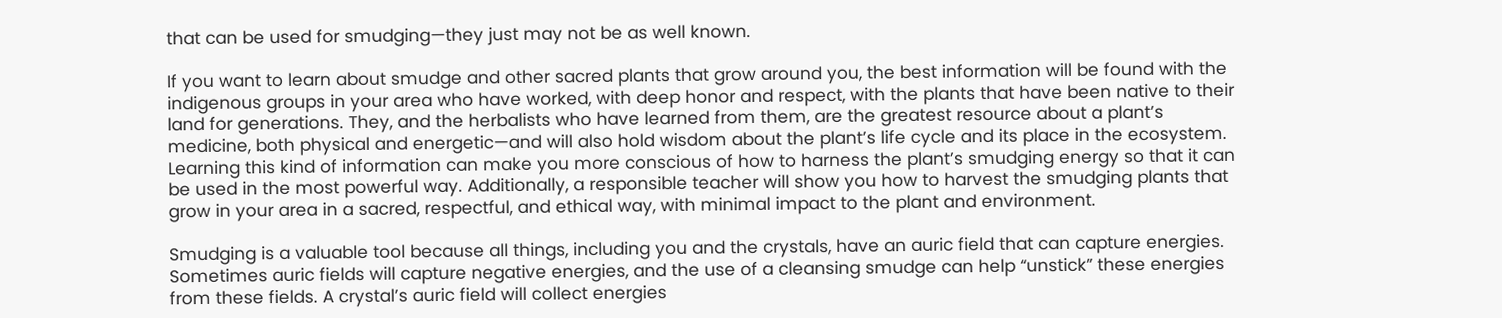that can be used for smudging—they just may not be as well known.

If you want to learn about smudge and other sacred plants that grow around you, the best information will be found with the indigenous groups in your area who have worked, with deep honor and respect, with the plants that have been native to their land for generations. They, and the herbalists who have learned from them, are the greatest resource about a plant’s medicine, both physical and energetic—and will also hold wisdom about the plant’s life cycle and its place in the ecosystem. Learning this kind of information can make you more conscious of how to harness the plant’s smudging energy so that it can be used in the most powerful way. Additionally, a responsible teacher will show you how to harvest the smudging plants that grow in your area in a sacred, respectful, and ethical way, with minimal impact to the plant and environment.

Smudging is a valuable tool because all things, including you and the crystals, have an auric field that can capture energies. Sometimes auric fields will capture negative energies, and the use of a cleansing smudge can help “unstick” these energies from these fields. A crystal’s auric field will collect energies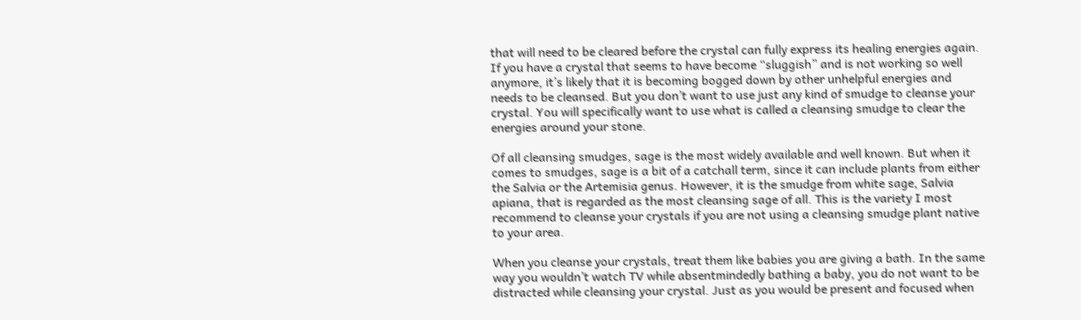that will need to be cleared before the crystal can fully express its healing energies again. If you have a crystal that seems to have become “sluggish” and is not working so well anymore, it’s likely that it is becoming bogged down by other unhelpful energies and needs to be cleansed. But you don’t want to use just any kind of smudge to cleanse your crystal. You will specifically want to use what is called a cleansing smudge to clear the energies around your stone.

Of all cleansing smudges, sage is the most widely available and well known. But when it comes to smudges, sage is a bit of a catchall term, since it can include plants from either the Salvia or the Artemisia genus. However, it is the smudge from white sage, Salvia apiana, that is regarded as the most cleansing sage of all. This is the variety I most recommend to cleanse your crystals if you are not using a cleansing smudge plant native to your area.

When you cleanse your crystals, treat them like babies you are giving a bath. In the same way you wouldn’t watch TV while absentmindedly bathing a baby, you do not want to be distracted while cleansing your crystal. Just as you would be present and focused when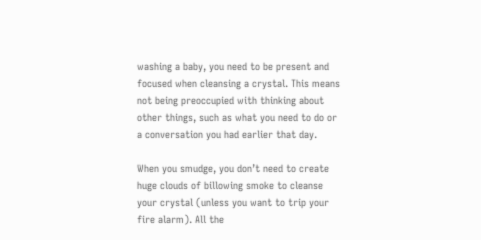washing a baby, you need to be present and focused when cleansing a crystal. This means not being preoccupied with thinking about other things, such as what you need to do or a conversation you had earlier that day.

When you smudge, you don’t need to create huge clouds of billowing smoke to cleanse your crystal (unless you want to trip your fire alarm). All the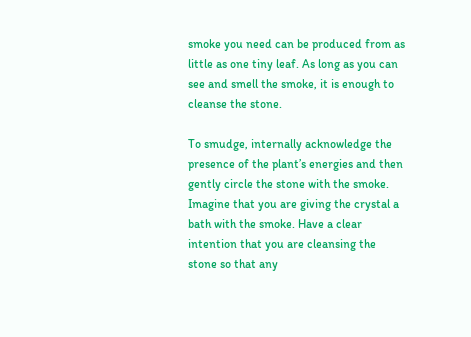smoke you need can be produced from as little as one tiny leaf. As long as you can see and smell the smoke, it is enough to cleanse the stone.

To smudge, internally acknowledge the presence of the plant’s energies and then gently circle the stone with the smoke. Imagine that you are giving the crystal a bath with the smoke. Have a clear intention that you are cleansing the stone so that any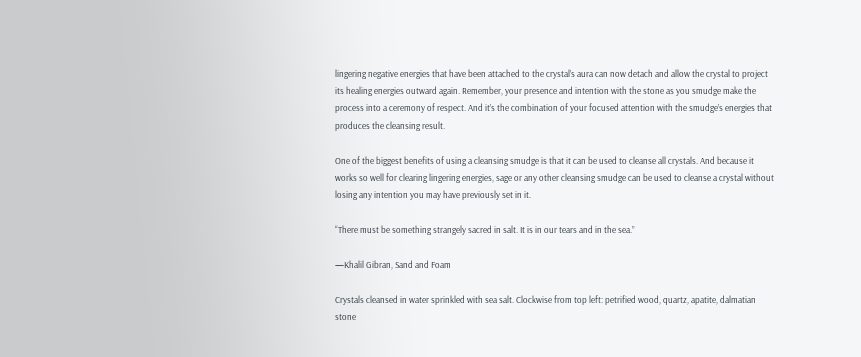lingering negative energies that have been attached to the crystal’s aura can now detach and allow the crystal to project its healing energies outward again. Remember, your presence and intention with the stone as you smudge make the process into a ceremony of respect. And it’s the combination of your focused attention with the smudge’s energies that produces the cleansing result.

One of the biggest benefits of using a cleansing smudge is that it can be used to cleanse all crystals. And because it works so well for clearing lingering energies, sage or any other cleansing smudge can be used to cleanse a crystal without losing any intention you may have previously set in it.

“There must be something strangely sacred in salt. It is in our tears and in the sea.”

—Khalil Gibran, Sand and Foam

Crystals cleansed in water sprinkled with sea salt. Clockwise from top left: petrified wood, quartz, apatite, dalmatian stone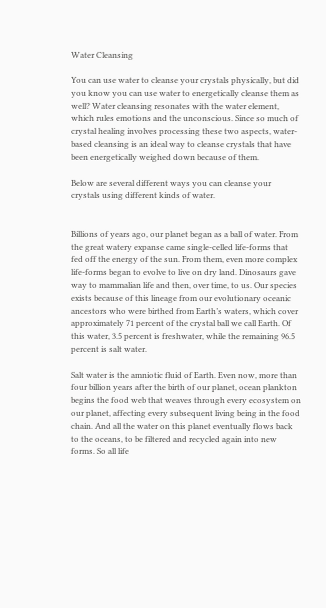Water Cleansing

You can use water to cleanse your crystals physically, but did you know you can use water to energetically cleanse them as well? Water cleansing resonates with the water element, which rules emotions and the unconscious. Since so much of crystal healing involves processing these two aspects, water-based cleansing is an ideal way to cleanse crystals that have been energetically weighed down because of them.

Below are several different ways you can cleanse your crystals using different kinds of water.


Billions of years ago, our planet began as a ball of water. From the great watery expanse came single-celled life-forms that fed off the energy of the sun. From them, even more complex life-forms began to evolve to live on dry land. Dinosaurs gave way to mammalian life and then, over time, to us. Our species exists because of this lineage from our evolutionary oceanic ancestors who were birthed from Earth’s waters, which cover approximately 71 percent of the crystal ball we call Earth. Of this water, 3.5 percent is freshwater, while the remaining 96.5 percent is salt water.

Salt water is the amniotic fluid of Earth. Even now, more than four billion years after the birth of our planet, ocean plankton begins the food web that weaves through every ecosystem on our planet, affecting every subsequent living being in the food chain. And all the water on this planet eventually flows back to the oceans, to be filtered and recycled again into new forms. So all life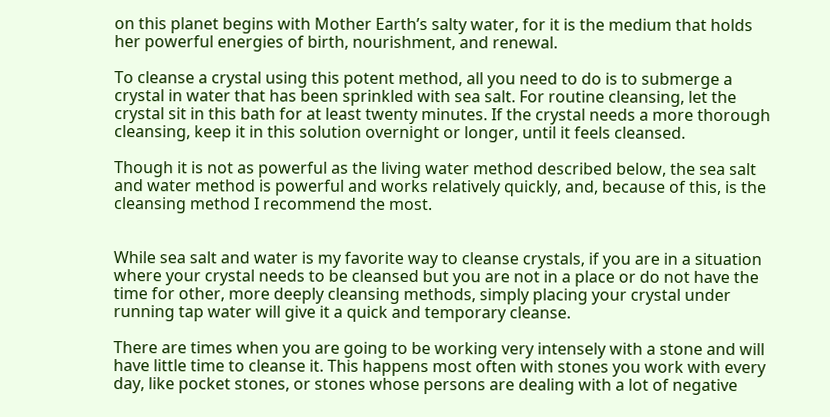on this planet begins with Mother Earth’s salty water, for it is the medium that holds her powerful energies of birth, nourishment, and renewal.

To cleanse a crystal using this potent method, all you need to do is to submerge a crystal in water that has been sprinkled with sea salt. For routine cleansing, let the crystal sit in this bath for at least twenty minutes. If the crystal needs a more thorough cleansing, keep it in this solution overnight or longer, until it feels cleansed.

Though it is not as powerful as the living water method described below, the sea salt and water method is powerful and works relatively quickly, and, because of this, is the cleansing method I recommend the most.


While sea salt and water is my favorite way to cleanse crystals, if you are in a situation where your crystal needs to be cleansed but you are not in a place or do not have the time for other, more deeply cleansing methods, simply placing your crystal under running tap water will give it a quick and temporary cleanse.

There are times when you are going to be working very intensely with a stone and will have little time to cleanse it. This happens most often with stones you work with every day, like pocket stones, or stones whose persons are dealing with a lot of negative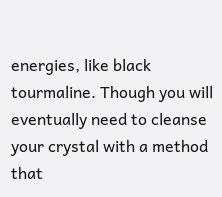energies, like black tourmaline. Though you will eventually need to cleanse your crystal with a method that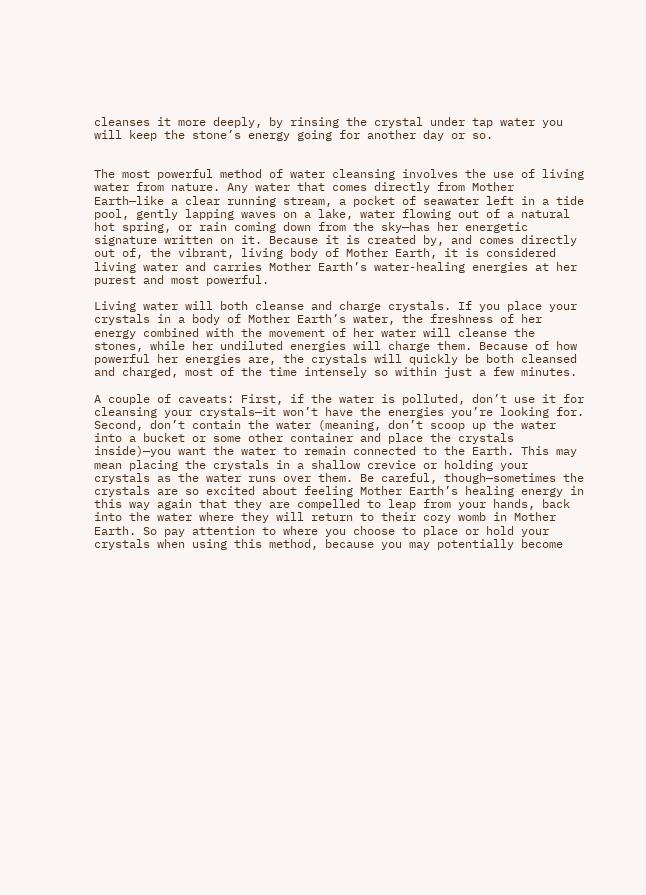cleanses it more deeply, by rinsing the crystal under tap water you will keep the stone’s energy going for another day or so.


The most powerful method of water cleansing involves the use of living water from nature. Any water that comes directly from Mother Earth—like a clear running stream, a pocket of seawater left in a tide pool, gently lapping waves on a lake, water flowing out of a natural hot spring, or rain coming down from the sky—has her energetic signature written on it. Because it is created by, and comes directly out of, the vibrant, living body of Mother Earth, it is considered living water and carries Mother Earth’s water-healing energies at her purest and most powerful.

Living water will both cleanse and charge crystals. If you place your crystals in a body of Mother Earth’s water, the freshness of her energy combined with the movement of her water will cleanse the stones, while her undiluted energies will charge them. Because of how powerful her energies are, the crystals will quickly be both cleansed and charged, most of the time intensely so within just a few minutes.

A couple of caveats: First, if the water is polluted, don’t use it for cleansing your crystals—it won’t have the energies you’re looking for. Second, don’t contain the water (meaning, don’t scoop up the water into a bucket or some other container and place the crystals inside)—you want the water to remain connected to the Earth. This may mean placing the crystals in a shallow crevice or holding your crystals as the water runs over them. Be careful, though—sometimes the crystals are so excited about feeling Mother Earth’s healing energy in this way again that they are compelled to leap from your hands, back into the water where they will return to their cozy womb in Mother Earth. So pay attention to where you choose to place or hold your crystals when using this method, because you may potentially become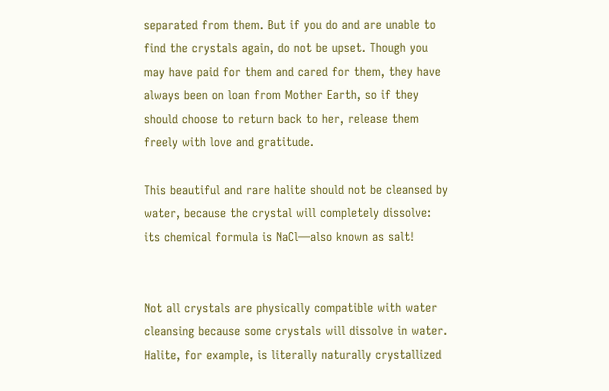separated from them. But if you do and are unable to find the crystals again, do not be upset. Though you may have paid for them and cared for them, they have always been on loan from Mother Earth, so if they should choose to return back to her, release them freely with love and gratitude.

This beautiful and rare halite should not be cleansed by water, because the crystal will completely dissolve: its chemical formula is NaCl—also known as salt!


Not all crystals are physically compatible with water cleansing because some crystals will dissolve in water. Halite, for example, is literally naturally crystallized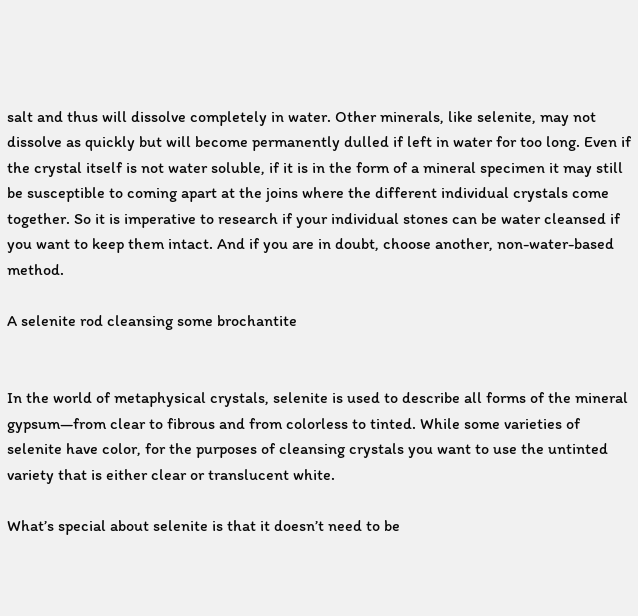salt and thus will dissolve completely in water. Other minerals, like selenite, may not dissolve as quickly but will become permanently dulled if left in water for too long. Even if the crystal itself is not water soluble, if it is in the form of a mineral specimen it may still be susceptible to coming apart at the joins where the different individual crystals come together. So it is imperative to research if your individual stones can be water cleansed if you want to keep them intact. And if you are in doubt, choose another, non-water-based method.

A selenite rod cleansing some brochantite


In the world of metaphysical crystals, selenite is used to describe all forms of the mineral gypsum—from clear to fibrous and from colorless to tinted. While some varieties of selenite have color, for the purposes of cleansing crystals you want to use the untinted variety that is either clear or translucent white.

What’s special about selenite is that it doesn’t need to be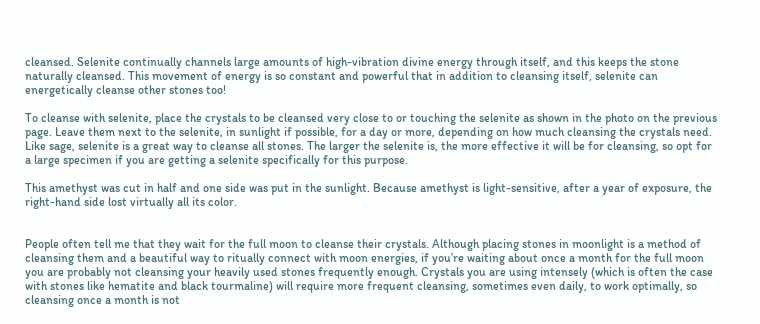cleansed. Selenite continually channels large amounts of high-vibration divine energy through itself, and this keeps the stone naturally cleansed. This movement of energy is so constant and powerful that in addition to cleansing itself, selenite can energetically cleanse other stones too!

To cleanse with selenite, place the crystals to be cleansed very close to or touching the selenite as shown in the photo on the previous page. Leave them next to the selenite, in sunlight if possible, for a day or more, depending on how much cleansing the crystals need. Like sage, selenite is a great way to cleanse all stones. The larger the selenite is, the more effective it will be for cleansing, so opt for a large specimen if you are getting a selenite specifically for this purpose.

This amethyst was cut in half and one side was put in the sunlight. Because amethyst is light-sensitive, after a year of exposure, the right-hand side lost virtually all its color.


People often tell me that they wait for the full moon to cleanse their crystals. Although placing stones in moonlight is a method of cleansing them and a beautiful way to ritually connect with moon energies, if you’re waiting about once a month for the full moon you are probably not cleansing your heavily used stones frequently enough. Crystals you are using intensely (which is often the case with stones like hematite and black tourmaline) will require more frequent cleansing, sometimes even daily, to work optimally, so cleansing once a month is not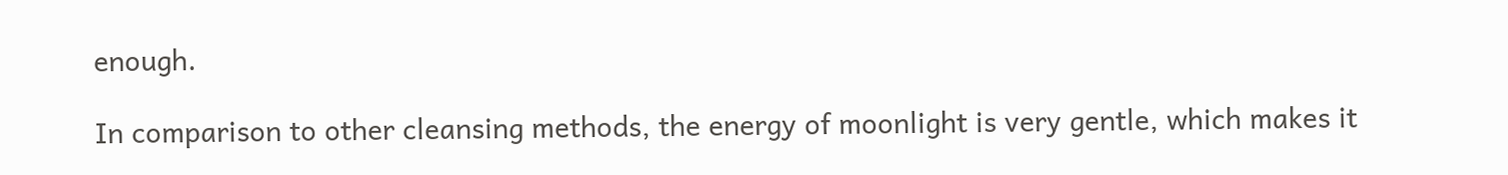enough.

In comparison to other cleansing methods, the energy of moonlight is very gentle, which makes it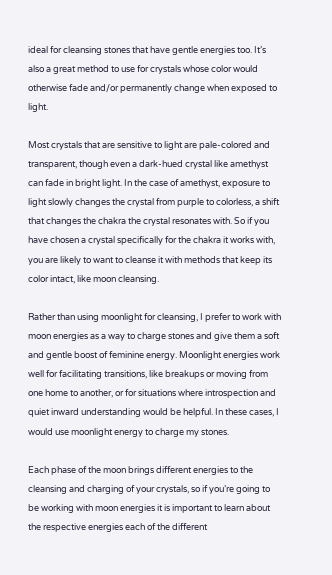ideal for cleansing stones that have gentle energies too. It’s also a great method to use for crystals whose color would otherwise fade and/or permanently change when exposed to light.

Most crystals that are sensitive to light are pale-colored and transparent, though even a dark-hued crystal like amethyst can fade in bright light. In the case of amethyst, exposure to light slowly changes the crystal from purple to colorless, a shift that changes the chakra the crystal resonates with. So if you have chosen a crystal specifically for the chakra it works with, you are likely to want to cleanse it with methods that keep its color intact, like moon cleansing.

Rather than using moonlight for cleansing, I prefer to work with moon energies as a way to charge stones and give them a soft and gentle boost of feminine energy. Moonlight energies work well for facilitating transitions, like breakups or moving from one home to another, or for situations where introspection and quiet inward understanding would be helpful. In these cases, I would use moonlight energy to charge my stones.

Each phase of the moon brings different energies to the cleansing and charging of your crystals, so if you’re going to be working with moon energies it is important to learn about the respective energies each of the different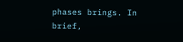phases brings. In brief,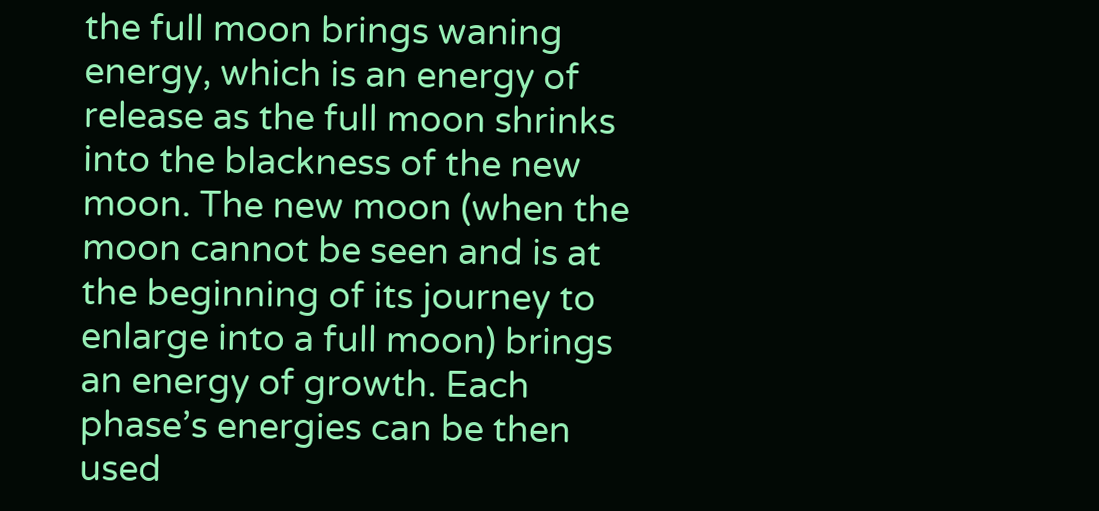the full moon brings waning energy, which is an energy of release as the full moon shrinks into the blackness of the new moon. The new moon (when the moon cannot be seen and is at the beginning of its journey to enlarge into a full moon) brings an energy of growth. Each phase’s energies can be then used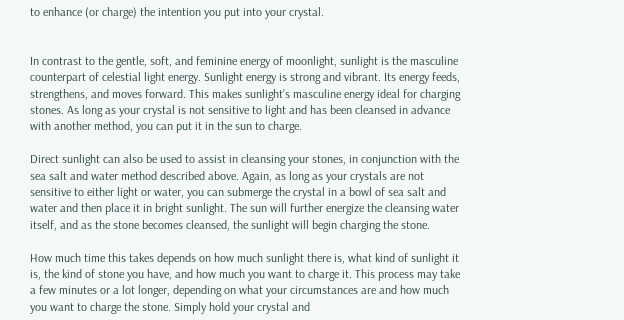to enhance (or charge) the intention you put into your crystal.


In contrast to the gentle, soft, and feminine energy of moonlight, sunlight is the masculine counterpart of celestial light energy. Sunlight energy is strong and vibrant. Its energy feeds, strengthens, and moves forward. This makes sunlight’s masculine energy ideal for charging stones. As long as your crystal is not sensitive to light and has been cleansed in advance with another method, you can put it in the sun to charge.

Direct sunlight can also be used to assist in cleansing your stones, in conjunction with the sea salt and water method described above. Again, as long as your crystals are not sensitive to either light or water, you can submerge the crystal in a bowl of sea salt and water and then place it in bright sunlight. The sun will further energize the cleansing water itself, and as the stone becomes cleansed, the sunlight will begin charging the stone.

How much time this takes depends on how much sunlight there is, what kind of sunlight it is, the kind of stone you have, and how much you want to charge it. This process may take a few minutes or a lot longer, depending on what your circumstances are and how much you want to charge the stone. Simply hold your crystal and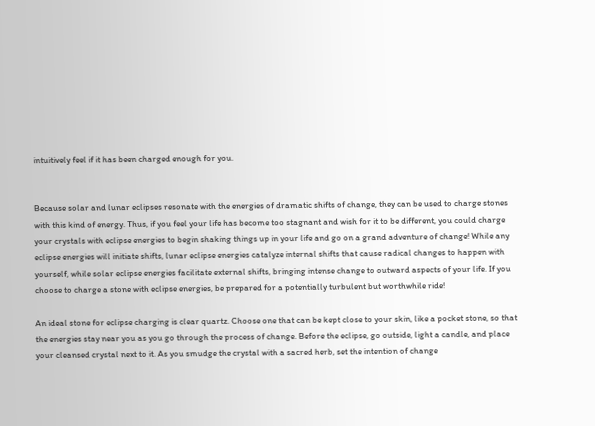intuitively feel if it has been charged enough for you.


Because solar and lunar eclipses resonate with the energies of dramatic shifts of change, they can be used to charge stones with this kind of energy. Thus, if you feel your life has become too stagnant and wish for it to be different, you could charge your crystals with eclipse energies to begin shaking things up in your life and go on a grand adventure of change! While any eclipse energies will initiate shifts, lunar eclipse energies catalyze internal shifts that cause radical changes to happen with yourself, while solar eclipse energies facilitate external shifts, bringing intense change to outward aspects of your life. If you choose to charge a stone with eclipse energies, be prepared for a potentially turbulent but worthwhile ride!

An ideal stone for eclipse charging is clear quartz. Choose one that can be kept close to your skin, like a pocket stone, so that the energies stay near you as you go through the process of change. Before the eclipse, go outside, light a candle, and place your cleansed crystal next to it. As you smudge the crystal with a sacred herb, set the intention of change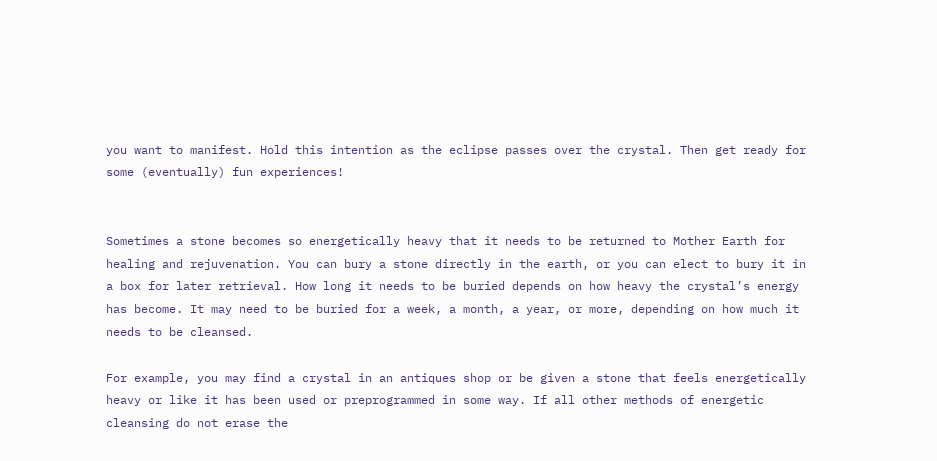you want to manifest. Hold this intention as the eclipse passes over the crystal. Then get ready for some (eventually) fun experiences!


Sometimes a stone becomes so energetically heavy that it needs to be returned to Mother Earth for healing and rejuvenation. You can bury a stone directly in the earth, or you can elect to bury it in a box for later retrieval. How long it needs to be buried depends on how heavy the crystal’s energy has become. It may need to be buried for a week, a month, a year, or more, depending on how much it needs to be cleansed.

For example, you may find a crystal in an antiques shop or be given a stone that feels energetically heavy or like it has been used or preprogrammed in some way. If all other methods of energetic cleansing do not erase the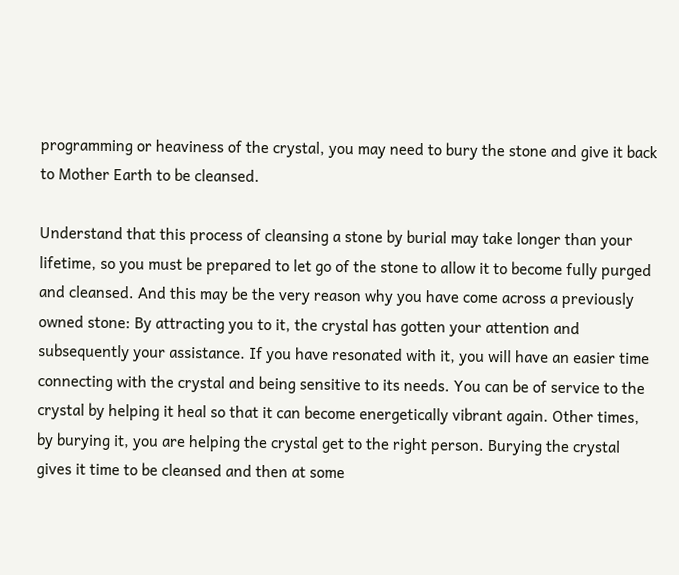programming or heaviness of the crystal, you may need to bury the stone and give it back to Mother Earth to be cleansed.

Understand that this process of cleansing a stone by burial may take longer than your lifetime, so you must be prepared to let go of the stone to allow it to become fully purged and cleansed. And this may be the very reason why you have come across a previously owned stone: By attracting you to it, the crystal has gotten your attention and subsequently your assistance. If you have resonated with it, you will have an easier time connecting with the crystal and being sensitive to its needs. You can be of service to the crystal by helping it heal so that it can become energetically vibrant again. Other times, by burying it, you are helping the crystal get to the right person. Burying the crystal gives it time to be cleansed and then at some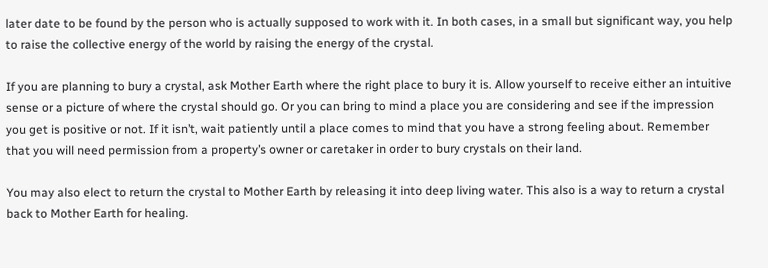later date to be found by the person who is actually supposed to work with it. In both cases, in a small but significant way, you help to raise the collective energy of the world by raising the energy of the crystal.

If you are planning to bury a crystal, ask Mother Earth where the right place to bury it is. Allow yourself to receive either an intuitive sense or a picture of where the crystal should go. Or you can bring to mind a place you are considering and see if the impression you get is positive or not. If it isn’t, wait patiently until a place comes to mind that you have a strong feeling about. Remember that you will need permission from a property’s owner or caretaker in order to bury crystals on their land.

You may also elect to return the crystal to Mother Earth by releasing it into deep living water. This also is a way to return a crystal back to Mother Earth for healing.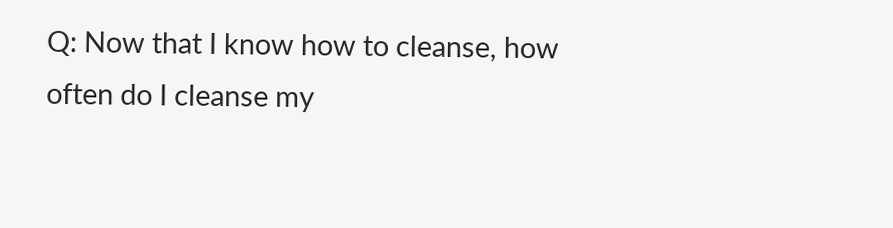Q: Now that I know how to cleanse, how often do I cleanse my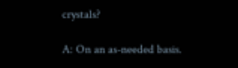crystals?

A: On an as-needed basis.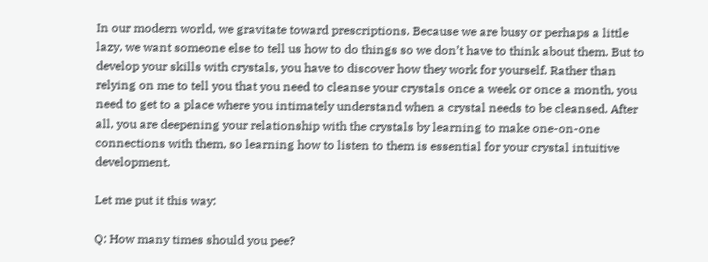In our modern world, we gravitate toward prescriptions. Because we are busy or perhaps a little lazy, we want someone else to tell us how to do things so we don’t have to think about them. But to develop your skills with crystals, you have to discover how they work for yourself. Rather than relying on me to tell you that you need to cleanse your crystals once a week or once a month, you need to get to a place where you intimately understand when a crystal needs to be cleansed. After all, you are deepening your relationship with the crystals by learning to make one-on-one connections with them, so learning how to listen to them is essential for your crystal intuitive development.

Let me put it this way:

Q: How many times should you pee?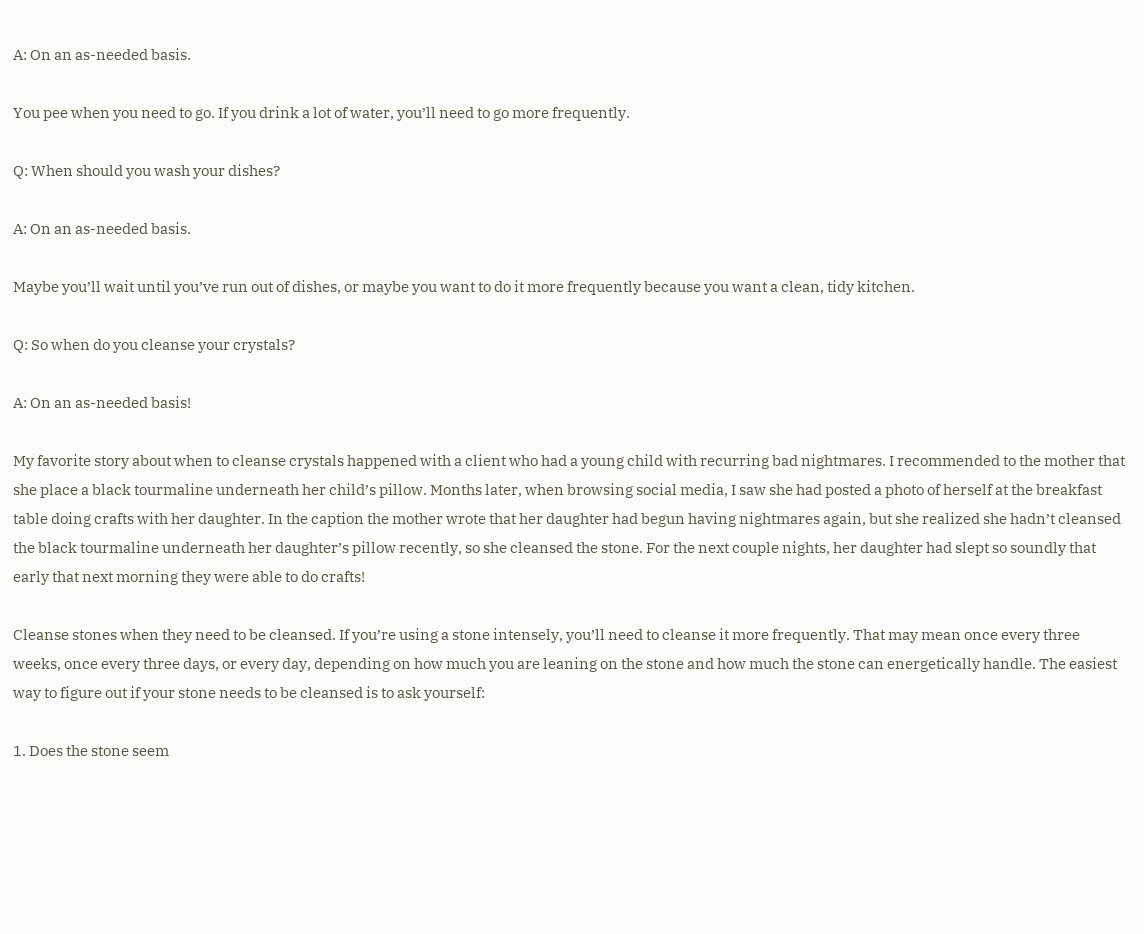A: On an as-needed basis.

You pee when you need to go. If you drink a lot of water, you’ll need to go more frequently.

Q: When should you wash your dishes?

A: On an as-needed basis.

Maybe you’ll wait until you’ve run out of dishes, or maybe you want to do it more frequently because you want a clean, tidy kitchen.

Q: So when do you cleanse your crystals?

A: On an as-needed basis!

My favorite story about when to cleanse crystals happened with a client who had a young child with recurring bad nightmares. I recommended to the mother that she place a black tourmaline underneath her child’s pillow. Months later, when browsing social media, I saw she had posted a photo of herself at the breakfast table doing crafts with her daughter. In the caption the mother wrote that her daughter had begun having nightmares again, but she realized she hadn’t cleansed the black tourmaline underneath her daughter’s pillow recently, so she cleansed the stone. For the next couple nights, her daughter had slept so soundly that early that next morning they were able to do crafts!

Cleanse stones when they need to be cleansed. If you’re using a stone intensely, you’ll need to cleanse it more frequently. That may mean once every three weeks, once every three days, or every day, depending on how much you are leaning on the stone and how much the stone can energetically handle. The easiest way to figure out if your stone needs to be cleansed is to ask yourself:

1. Does the stone seem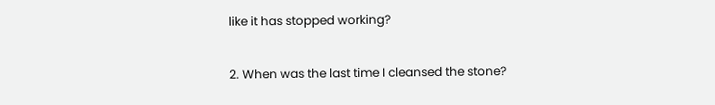like it has stopped working?

2. When was the last time I cleansed the stone?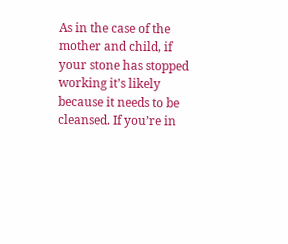As in the case of the mother and child, if your stone has stopped working it’s likely because it needs to be cleansed. If you’re in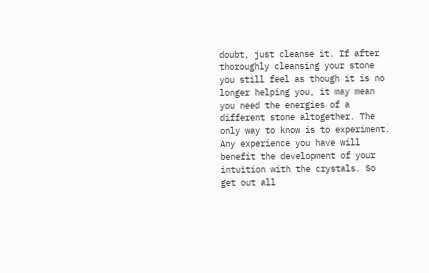doubt, just cleanse it. If after thoroughly cleansing your stone you still feel as though it is no longer helping you, it may mean you need the energies of a different stone altogether. The only way to know is to experiment. Any experience you have will benefit the development of your intuition with the crystals. So get out all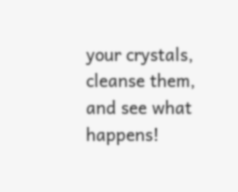your crystals, cleanse them, and see what happens!